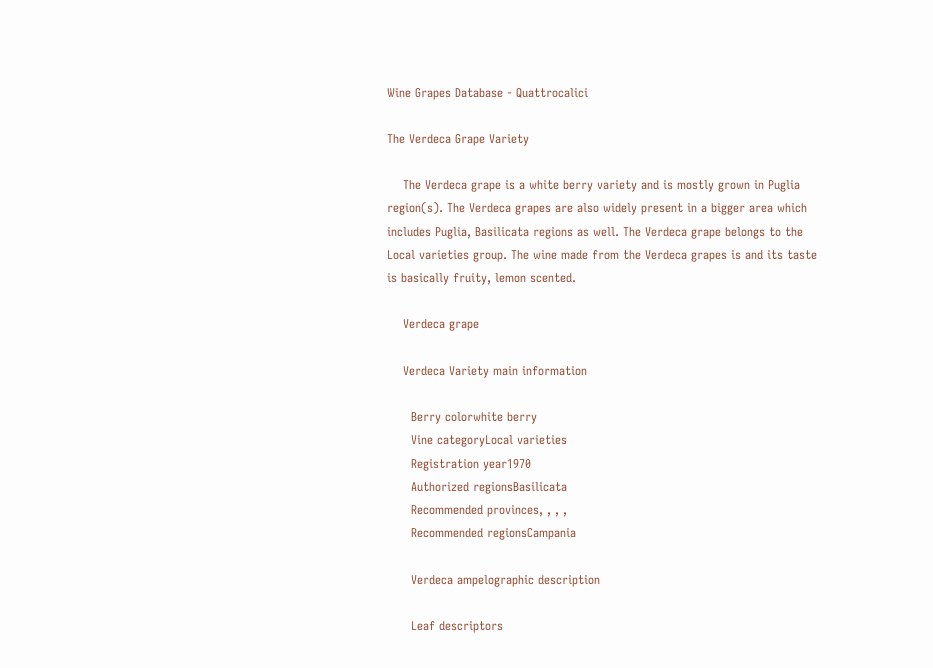Wine Grapes Database - Quattrocalici

The Verdeca Grape Variety

    The Verdeca grape is a white berry variety and is mostly grown in Puglia region(s). The Verdeca grapes are also widely present in a bigger area which includes Puglia, Basilicata regions as well. The Verdeca grape belongs to the Local varieties group. The wine made from the Verdeca grapes is and its taste is basically fruity, lemon scented.

    Verdeca grape

    Verdeca Variety main information

      Berry colorwhite berry
      Vine categoryLocal varieties
      Registration year1970
      Authorized regionsBasilicata
      Recommended provinces, , , ,
      Recommended regionsCampania

      Verdeca ampelographic description

      Leaf descriptors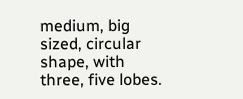medium, big sized, circular shape, with three, five lobes.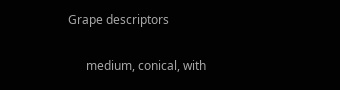Grape descriptors

      medium, conical, with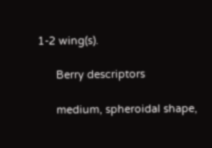1-2 wing(s).

      Berry descriptors

      medium, spheroidal shape,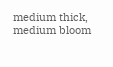medium thick, medium bloom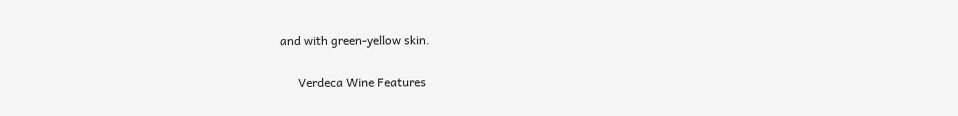and with green-yellow skin.

      Verdeca Wine Features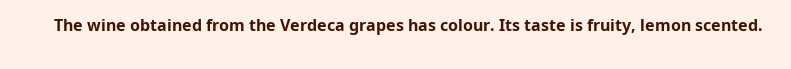The wine obtained from the Verdeca grapes has colour. Its taste is fruity, lemon scented.